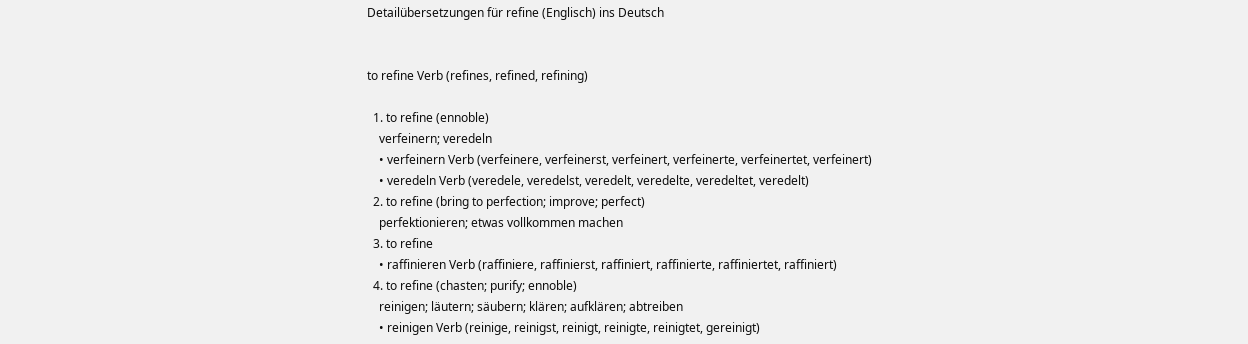Detailübersetzungen für refine (Englisch) ins Deutsch


to refine Verb (refines, refined, refining)

  1. to refine (ennoble)
    verfeinern; veredeln
    • verfeinern Verb (verfeinere, verfeinerst, verfeinert, verfeinerte, verfeinertet, verfeinert)
    • veredeln Verb (veredele, veredelst, veredelt, veredelte, veredeltet, veredelt)
  2. to refine (bring to perfection; improve; perfect)
    perfektionieren; etwas vollkommen machen
  3. to refine
    • raffinieren Verb (raffiniere, raffinierst, raffiniert, raffinierte, raffiniertet, raffiniert)
  4. to refine (chasten; purify; ennoble)
    reinigen; läutern; säubern; klären; aufklären; abtreiben
    • reinigen Verb (reinige, reinigst, reinigt, reinigte, reinigtet, gereinigt)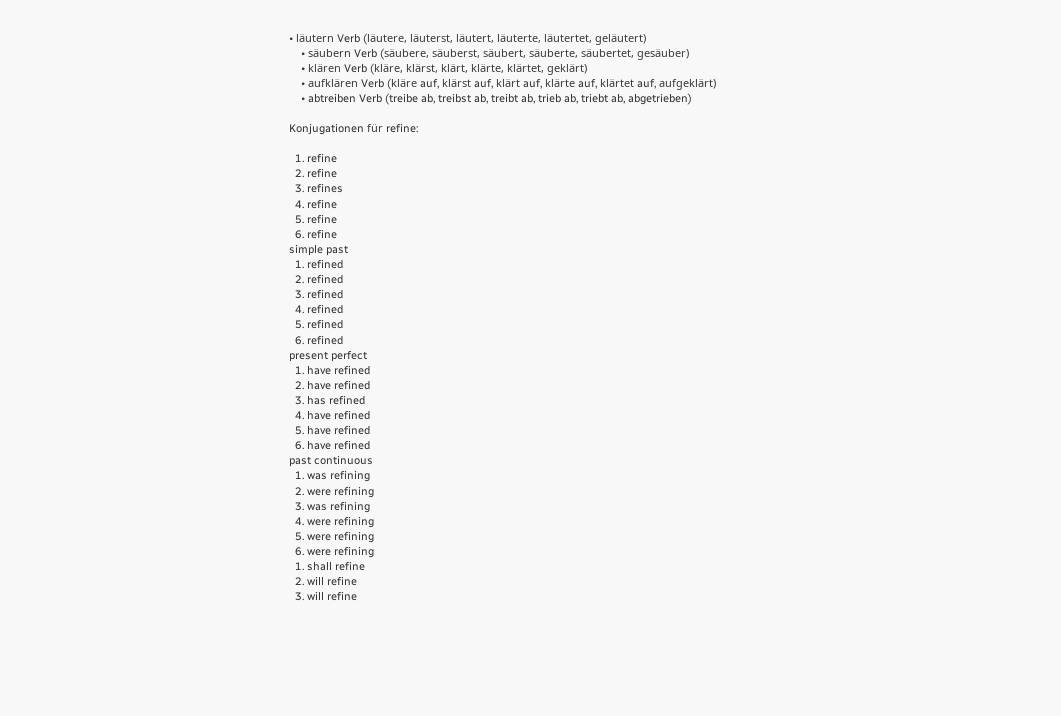• läutern Verb (läutere, läuterst, läutert, läuterte, läutertet, geläutert)
    • säubern Verb (säubere, säuberst, säubert, säuberte, säubertet, gesäuber)
    • klären Verb (kläre, klärst, klärt, klärte, klärtet, geklärt)
    • aufklären Verb (kläre auf, klärst auf, klärt auf, klärte auf, klärtet auf, aufgeklärt)
    • abtreiben Verb (treibe ab, treibst ab, treibt ab, trieb ab, triebt ab, abgetrieben)

Konjugationen für refine:

  1. refine
  2. refine
  3. refines
  4. refine
  5. refine
  6. refine
simple past
  1. refined
  2. refined
  3. refined
  4. refined
  5. refined
  6. refined
present perfect
  1. have refined
  2. have refined
  3. has refined
  4. have refined
  5. have refined
  6. have refined
past continuous
  1. was refining
  2. were refining
  3. was refining
  4. were refining
  5. were refining
  6. were refining
  1. shall refine
  2. will refine
  3. will refine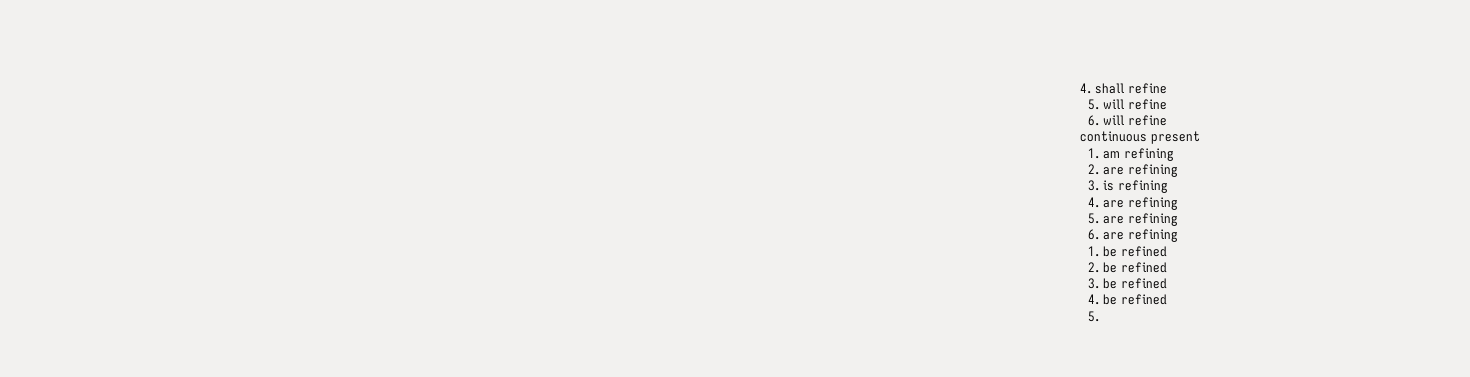4. shall refine
  5. will refine
  6. will refine
continuous present
  1. am refining
  2. are refining
  3. is refining
  4. are refining
  5. are refining
  6. are refining
  1. be refined
  2. be refined
  3. be refined
  4. be refined
  5.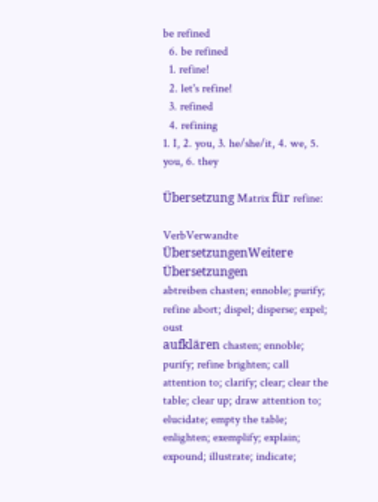be refined
  6. be refined
  1. refine!
  2. let's refine!
  3. refined
  4. refining
1. I, 2. you, 3. he/she/it, 4. we, 5. you, 6. they

Übersetzung Matrix für refine:

VerbVerwandte ÜbersetzungenWeitere Übersetzungen
abtreiben chasten; ennoble; purify; refine abort; dispel; disperse; expel; oust
aufklären chasten; ennoble; purify; refine brighten; call attention to; clarify; clear; clear the table; clear up; draw attention to; elucidate; empty the table; enlighten; exemplify; explain; expound; illustrate; indicate;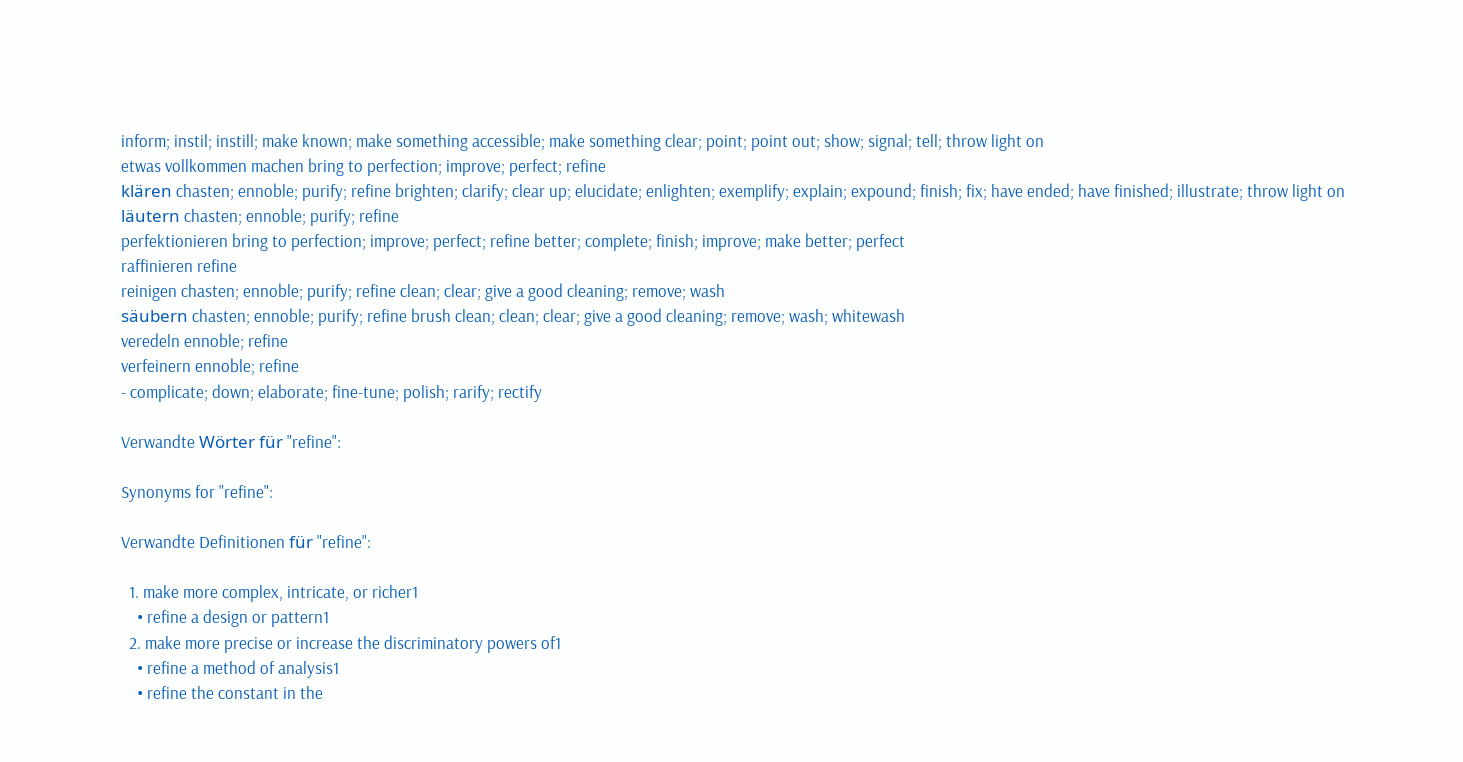inform; instil; instill; make known; make something accessible; make something clear; point; point out; show; signal; tell; throw light on
etwas vollkommen machen bring to perfection; improve; perfect; refine
klären chasten; ennoble; purify; refine brighten; clarify; clear up; elucidate; enlighten; exemplify; explain; expound; finish; fix; have ended; have finished; illustrate; throw light on
läutern chasten; ennoble; purify; refine
perfektionieren bring to perfection; improve; perfect; refine better; complete; finish; improve; make better; perfect
raffinieren refine
reinigen chasten; ennoble; purify; refine clean; clear; give a good cleaning; remove; wash
säubern chasten; ennoble; purify; refine brush clean; clean; clear; give a good cleaning; remove; wash; whitewash
veredeln ennoble; refine
verfeinern ennoble; refine
- complicate; down; elaborate; fine-tune; polish; rarify; rectify

Verwandte Wörter für "refine":

Synonyms for "refine":

Verwandte Definitionen für "refine":

  1. make more complex, intricate, or richer1
    • refine a design or pattern1
  2. make more precise or increase the discriminatory powers of1
    • refine a method of analysis1
    • refine the constant in the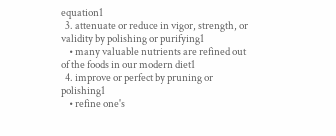equation1
  3. attenuate or reduce in vigor, strength, or validity by polishing or purifying1
    • many valuable nutrients are refined out of the foods in our modern diet1
  4. improve or perfect by pruning or polishing1
    • refine one's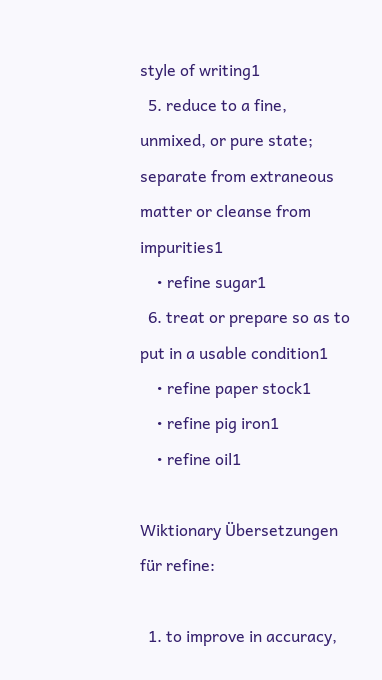style of writing1
  5. reduce to a fine, unmixed, or pure state; separate from extraneous matter or cleanse from impurities1
    • refine sugar1
  6. treat or prepare so as to put in a usable condition1
    • refine paper stock1
    • refine pig iron1
    • refine oil1

Wiktionary Übersetzungen für refine:

  1. to improve in accuracy,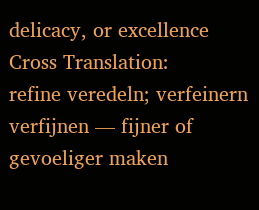delicacy, or excellence
Cross Translation:
refine veredeln; verfeinern verfijnen — fijner of gevoeliger maken